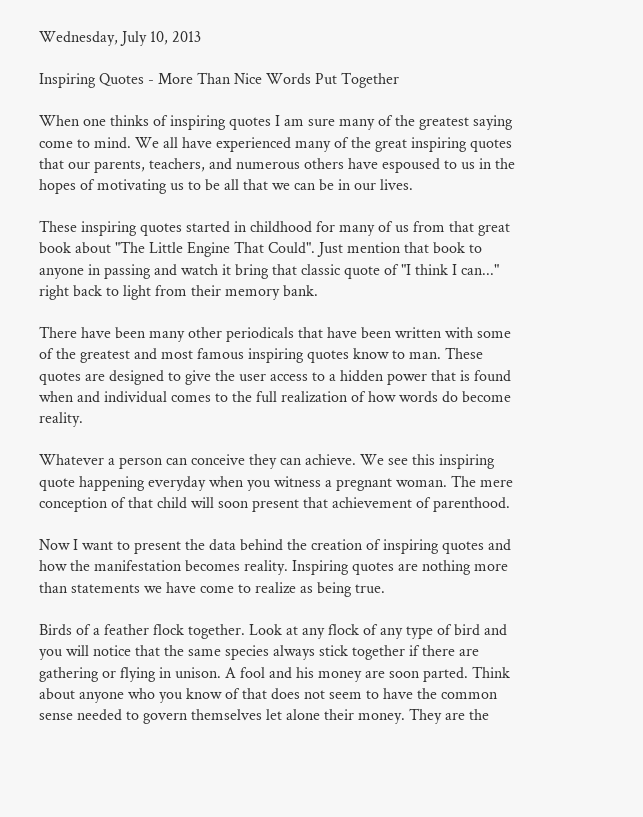Wednesday, July 10, 2013

Inspiring Quotes - More Than Nice Words Put Together

When one thinks of inspiring quotes I am sure many of the greatest saying come to mind. We all have experienced many of the great inspiring quotes that our parents, teachers, and numerous others have espoused to us in the hopes of motivating us to be all that we can be in our lives.

These inspiring quotes started in childhood for many of us from that great book about "The Little Engine That Could". Just mention that book to anyone in passing and watch it bring that classic quote of "I think I can..." right back to light from their memory bank.

There have been many other periodicals that have been written with some of the greatest and most famous inspiring quotes know to man. These quotes are designed to give the user access to a hidden power that is found when and individual comes to the full realization of how words do become reality.

Whatever a person can conceive they can achieve. We see this inspiring quote happening everyday when you witness a pregnant woman. The mere conception of that child will soon present that achievement of parenthood.

Now I want to present the data behind the creation of inspiring quotes and how the manifestation becomes reality. Inspiring quotes are nothing more than statements we have come to realize as being true.

Birds of a feather flock together. Look at any flock of any type of bird and you will notice that the same species always stick together if there are gathering or flying in unison. A fool and his money are soon parted. Think about anyone who you know of that does not seem to have the common sense needed to govern themselves let alone their money. They are the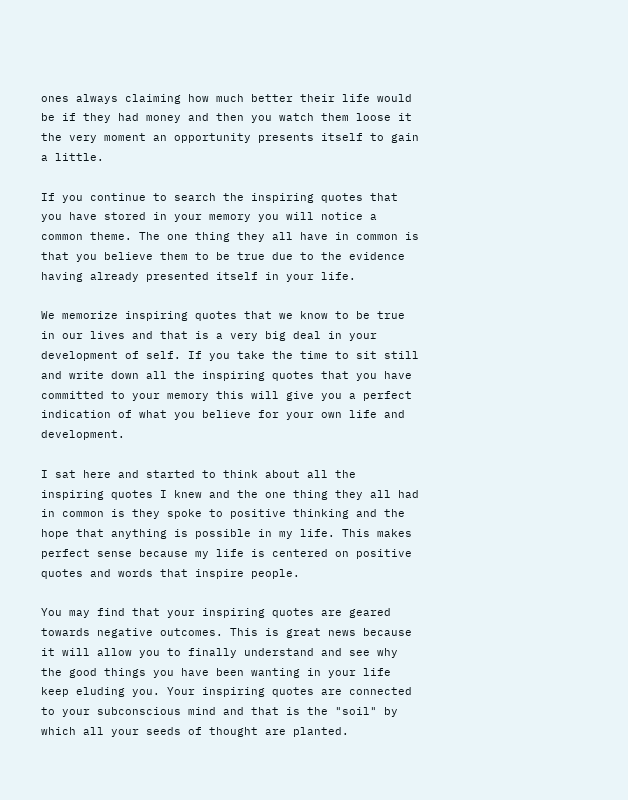ones always claiming how much better their life would be if they had money and then you watch them loose it the very moment an opportunity presents itself to gain a little.

If you continue to search the inspiring quotes that you have stored in your memory you will notice a common theme. The one thing they all have in common is that you believe them to be true due to the evidence having already presented itself in your life.

We memorize inspiring quotes that we know to be true in our lives and that is a very big deal in your development of self. If you take the time to sit still and write down all the inspiring quotes that you have committed to your memory this will give you a perfect indication of what you believe for your own life and development.

I sat here and started to think about all the inspiring quotes I knew and the one thing they all had in common is they spoke to positive thinking and the hope that anything is possible in my life. This makes perfect sense because my life is centered on positive quotes and words that inspire people.

You may find that your inspiring quotes are geared towards negative outcomes. This is great news because it will allow you to finally understand and see why the good things you have been wanting in your life keep eluding you. Your inspiring quotes are connected to your subconscious mind and that is the "soil" by which all your seeds of thought are planted.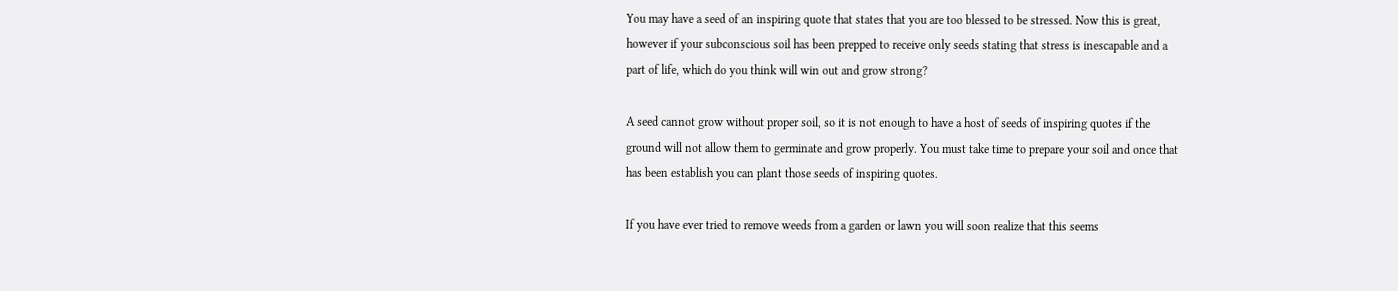You may have a seed of an inspiring quote that states that you are too blessed to be stressed. Now this is great, however if your subconscious soil has been prepped to receive only seeds stating that stress is inescapable and a part of life, which do you think will win out and grow strong?

A seed cannot grow without proper soil, so it is not enough to have a host of seeds of inspiring quotes if the ground will not allow them to germinate and grow properly. You must take time to prepare your soil and once that has been establish you can plant those seeds of inspiring quotes.

If you have ever tried to remove weeds from a garden or lawn you will soon realize that this seems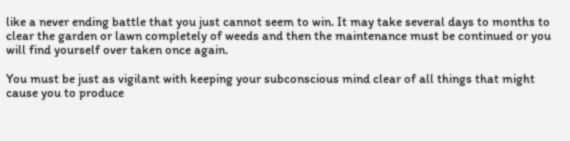like a never ending battle that you just cannot seem to win. It may take several days to months to clear the garden or lawn completely of weeds and then the maintenance must be continued or you will find yourself over taken once again.

You must be just as vigilant with keeping your subconscious mind clear of all things that might cause you to produce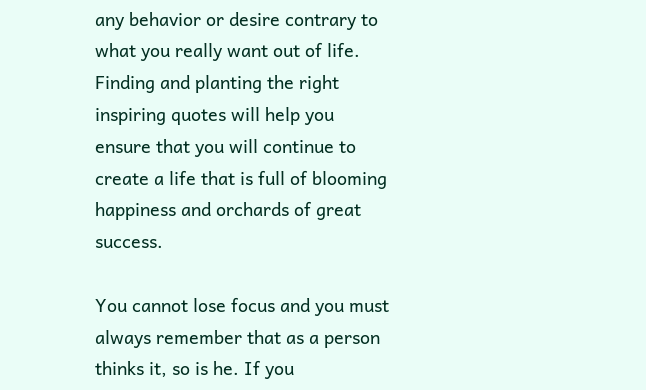any behavior or desire contrary to what you really want out of life. Finding and planting the right inspiring quotes will help you ensure that you will continue to create a life that is full of blooming happiness and orchards of great success.

You cannot lose focus and you must always remember that as a person thinks it, so is he. If you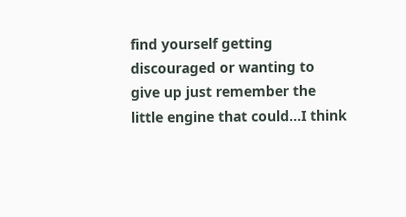find yourself getting discouraged or wanting to give up just remember the little engine that could...I think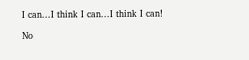I can...I think I can...I think I can!

No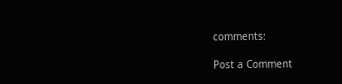comments:

Post a Comment